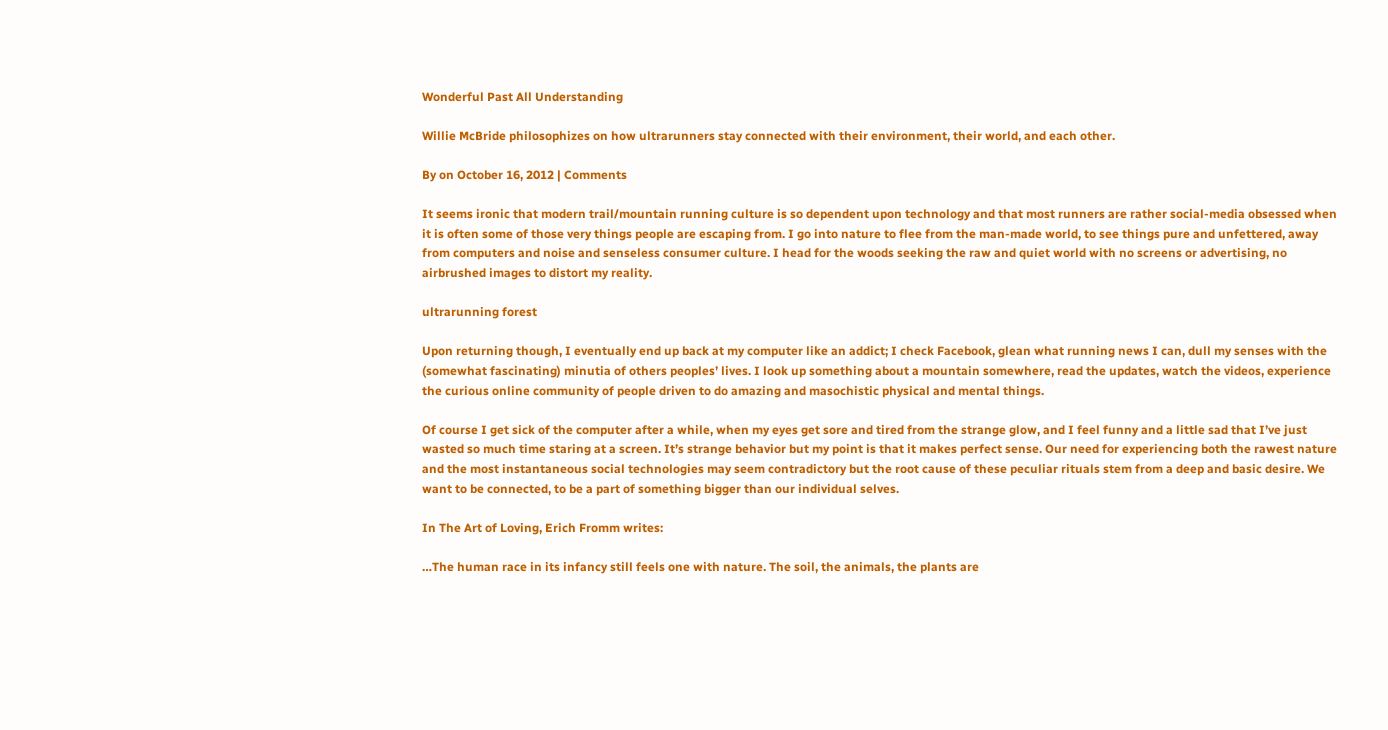Wonderful Past All Understanding

Willie McBride philosophizes on how ultrarunners stay connected with their environment, their world, and each other.

By on October 16, 2012 | Comments

It seems ironic that modern trail/mountain running culture is so dependent upon technology and that most runners are rather social-media obsessed when it is often some of those very things people are escaping from. I go into nature to flee from the man-made world, to see things pure and unfettered, away from computers and noise and senseless consumer culture. I head for the woods seeking the raw and quiet world with no screens or advertising, no airbrushed images to distort my reality.

ultrarunning forest

Upon returning though, I eventually end up back at my computer like an addict; I check Facebook, glean what running news I can, dull my senses with the (somewhat fascinating) minutia of others peoples’ lives. I look up something about a mountain somewhere, read the updates, watch the videos, experience the curious online community of people driven to do amazing and masochistic physical and mental things.

Of course I get sick of the computer after a while, when my eyes get sore and tired from the strange glow, and I feel funny and a little sad that I’ve just wasted so much time staring at a screen. It’s strange behavior but my point is that it makes perfect sense. Our need for experiencing both the rawest nature and the most instantaneous social technologies may seem contradictory but the root cause of these peculiar rituals stem from a deep and basic desire. We want to be connected, to be a part of something bigger than our individual selves.

In The Art of Loving, Erich Fromm writes:

…The human race in its infancy still feels one with nature. The soil, the animals, the plants are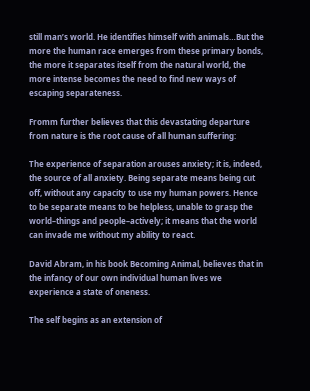still man’s world. He identifies himself with animals…But the more the human race emerges from these primary bonds, the more it separates itself from the natural world, the more intense becomes the need to find new ways of escaping separateness.

Fromm further believes that this devastating departure from nature is the root cause of all human suffering:

The experience of separation arouses anxiety; it is, indeed, the source of all anxiety. Being separate means being cut off, without any capacity to use my human powers. Hence to be separate means to be helpless, unable to grasp the world–things and people–actively; it means that the world can invade me without my ability to react.

David Abram, in his book Becoming Animal, believes that in the infancy of our own individual human lives we experience a state of oneness.

The self begins as an extension of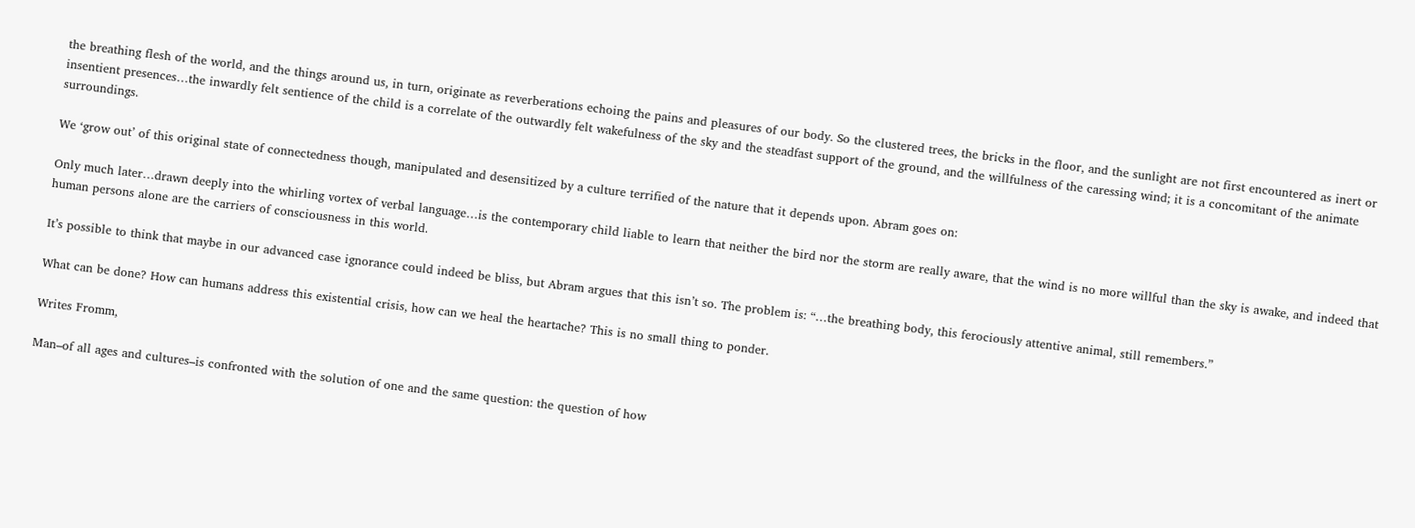the breathing flesh of the world, and the things around us, in turn, originate as reverberations echoing the pains and pleasures of our body. So the clustered trees, the bricks in the floor, and the sunlight are not first encountered as inert or insentient presences…the inwardly felt sentience of the child is a correlate of the outwardly felt wakefulness of the sky and the steadfast support of the ground, and the willfulness of the caressing wind; it is a concomitant of the animate surroundings.

We ‘grow out’ of this original state of connectedness though, manipulated and desensitized by a culture terrified of the nature that it depends upon. Abram goes on:

Only much later…drawn deeply into the whirling vortex of verbal language…is the contemporary child liable to learn that neither the bird nor the storm are really aware, that the wind is no more willful than the sky is awake, and indeed that human persons alone are the carriers of consciousness in this world.

It’s possible to think that maybe in our advanced case ignorance could indeed be bliss, but Abram argues that this isn’t so. The problem is: “…the breathing body, this ferociously attentive animal, still remembers.”

What can be done? How can humans address this existential crisis, how can we heal the heartache? This is no small thing to ponder.

Writes Fromm,

Man–of all ages and cultures–is confronted with the solution of one and the same question: the question of how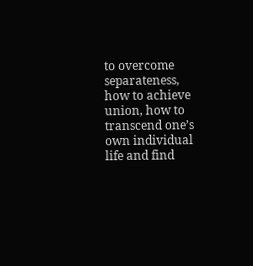to overcome separateness, how to achieve union, how to transcend one’s own individual life and find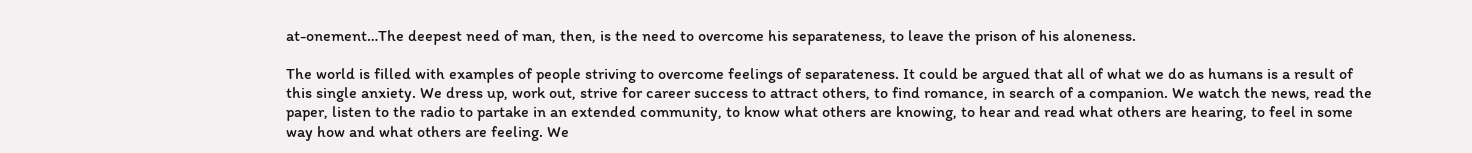at-onement…The deepest need of man, then, is the need to overcome his separateness, to leave the prison of his aloneness.

The world is filled with examples of people striving to overcome feelings of separateness. It could be argued that all of what we do as humans is a result of this single anxiety. We dress up, work out, strive for career success to attract others, to find romance, in search of a companion. We watch the news, read the paper, listen to the radio to partake in an extended community, to know what others are knowing, to hear and read what others are hearing, to feel in some way how and what others are feeling. We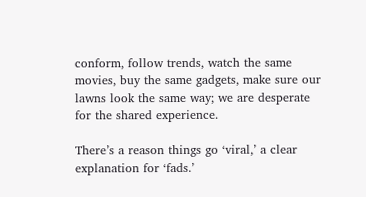conform, follow trends, watch the same movies, buy the same gadgets, make sure our lawns look the same way; we are desperate for the shared experience.

There’s a reason things go ‘viral,’ a clear explanation for ‘fads.’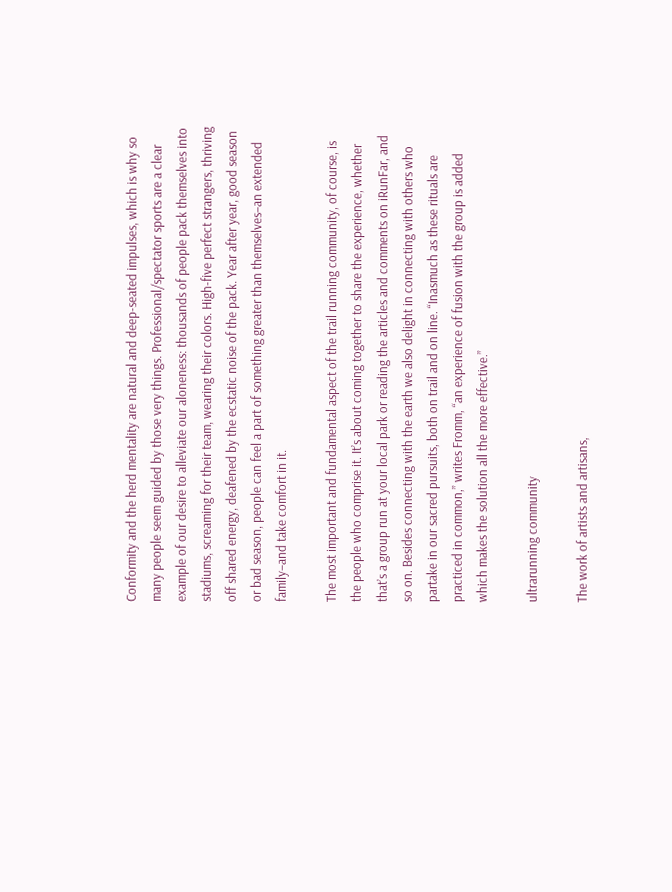Conformity and the herd mentality are natural and deep-seated impulses, which is why so many people seem guided by those very things. Professional/spectator sports are a clear example of our desire to alleviate our aloneness: thousands of people pack themselves into stadiums, screaming for their team, wearing their colors. High-five perfect strangers, thriving off shared energy, deafened by the ecstatic noise of the pack. Year after year, good season or bad season, people can feel a part of something greater than themselves–an extended family–and take comfort in it.

The most important and fundamental aspect of the trail running community, of course, is the people who comprise it. It’s about coming together to share the experience, whether that’s a group run at your local park or reading the articles and comments on iRunFar, and so on. Besides connecting with the earth we also delight in connecting with others who partake in our sacred pursuits, both on trail and on line. “Inasmuch as these rituals are practiced in common,” writes Fromm, “an experience of fusion with the group is added which makes the solution all the more effective.”

ultrarunning community

The work of artists and artisans,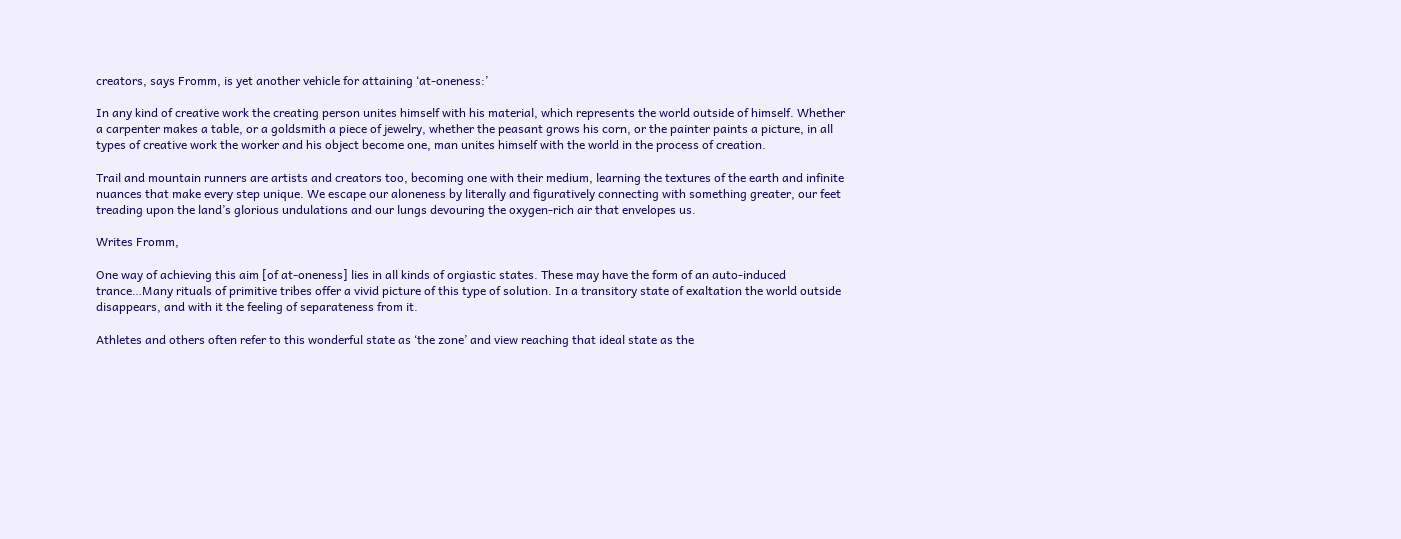creators, says Fromm, is yet another vehicle for attaining ‘at-oneness:’

In any kind of creative work the creating person unites himself with his material, which represents the world outside of himself. Whether a carpenter makes a table, or a goldsmith a piece of jewelry, whether the peasant grows his corn, or the painter paints a picture, in all types of creative work the worker and his object become one, man unites himself with the world in the process of creation.

Trail and mountain runners are artists and creators too, becoming one with their medium, learning the textures of the earth and infinite nuances that make every step unique. We escape our aloneness by literally and figuratively connecting with something greater, our feet treading upon the land’s glorious undulations and our lungs devouring the oxygen-rich air that envelopes us.

Writes Fromm,

One way of achieving this aim [of at-oneness] lies in all kinds of orgiastic states. These may have the form of an auto-induced trance…Many rituals of primitive tribes offer a vivid picture of this type of solution. In a transitory state of exaltation the world outside disappears, and with it the feeling of separateness from it.

Athletes and others often refer to this wonderful state as ‘the zone’ and view reaching that ideal state as the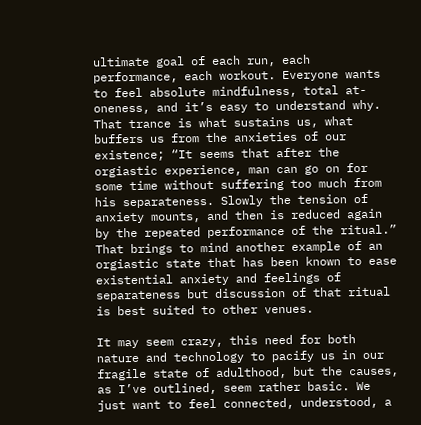ultimate goal of each run, each performance, each workout. Everyone wants to feel absolute mindfulness, total at-oneness, and it’s easy to understand why. That trance is what sustains us, what buffers us from the anxieties of our existence; “It seems that after the orgiastic experience, man can go on for some time without suffering too much from his separateness. Slowly the tension of anxiety mounts, and then is reduced again by the repeated performance of the ritual.” That brings to mind another example of an orgiastic state that has been known to ease existential anxiety and feelings of separateness but discussion of that ritual is best suited to other venues.

It may seem crazy, this need for both nature and technology to pacify us in our fragile state of adulthood, but the causes, as I’ve outlined, seem rather basic. We just want to feel connected, understood, a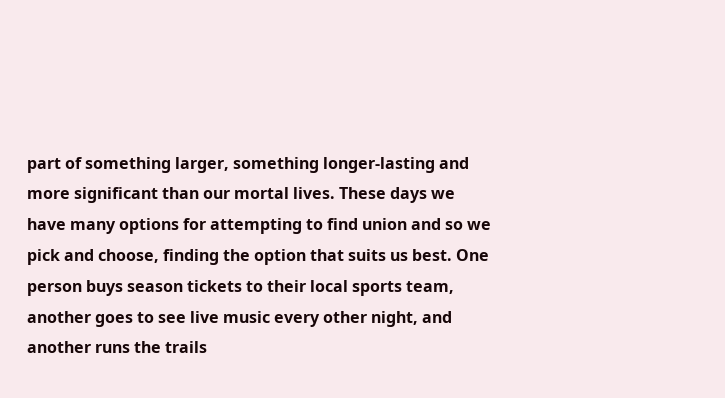part of something larger, something longer-lasting and more significant than our mortal lives. These days we have many options for attempting to find union and so we pick and choose, finding the option that suits us best. One person buys season tickets to their local sports team, another goes to see live music every other night, and another runs the trails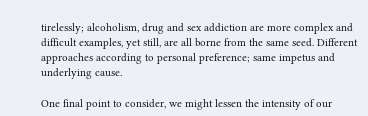tirelessly; alcoholism, drug and sex addiction are more complex and difficult examples, yet still, are all borne from the same seed. Different approaches according to personal preference; same impetus and underlying cause.

One final point to consider, we might lessen the intensity of our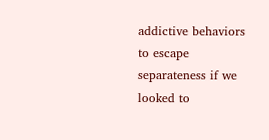addictive behaviors to escape separateness if we looked to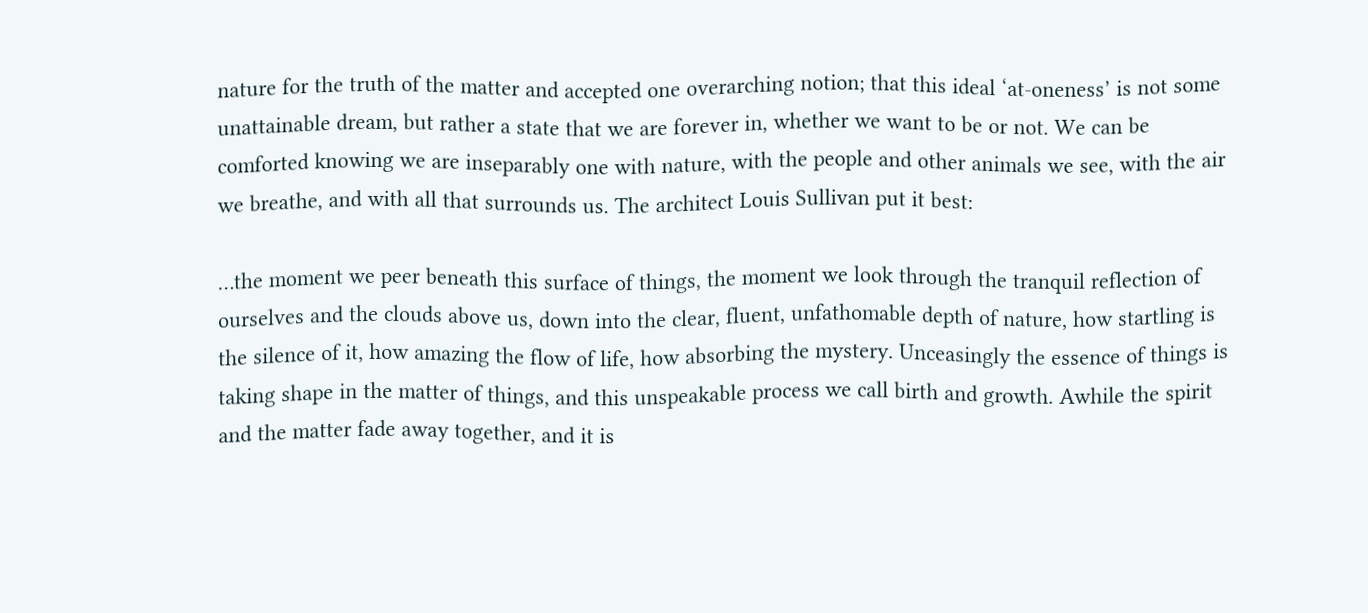nature for the truth of the matter and accepted one overarching notion; that this ideal ‘at-oneness’ is not some unattainable dream, but rather a state that we are forever in, whether we want to be or not. We can be comforted knowing we are inseparably one with nature, with the people and other animals we see, with the air we breathe, and with all that surrounds us. The architect Louis Sullivan put it best:

…the moment we peer beneath this surface of things, the moment we look through the tranquil reflection of ourselves and the clouds above us, down into the clear, fluent, unfathomable depth of nature, how startling is the silence of it, how amazing the flow of life, how absorbing the mystery. Unceasingly the essence of things is taking shape in the matter of things, and this unspeakable process we call birth and growth. Awhile the spirit and the matter fade away together, and it is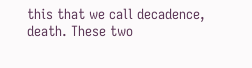this that we call decadence, death. These two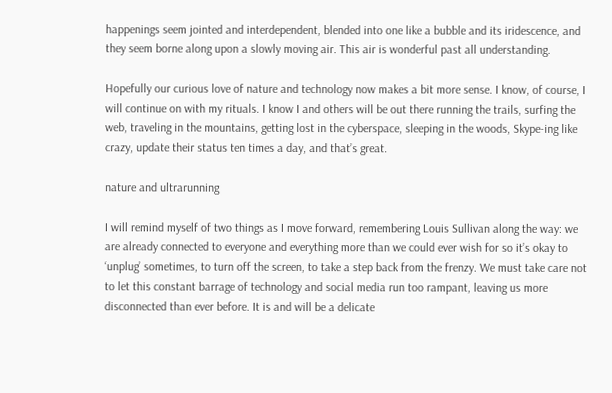happenings seem jointed and interdependent, blended into one like a bubble and its iridescence, and they seem borne along upon a slowly moving air. This air is wonderful past all understanding.

Hopefully our curious love of nature and technology now makes a bit more sense. I know, of course, I will continue on with my rituals. I know I and others will be out there running the trails, surfing the web, traveling in the mountains, getting lost in the cyberspace, sleeping in the woods, Skype-ing like crazy, update their status ten times a day, and that’s great.

nature and ultrarunning

I will remind myself of two things as I move forward, remembering Louis Sullivan along the way: we are already connected to everyone and everything more than we could ever wish for so it’s okay to ‘unplug’ sometimes, to turn off the screen, to take a step back from the frenzy. We must take care not to let this constant barrage of technology and social media run too rampant, leaving us more disconnected than ever before. It is and will be a delicate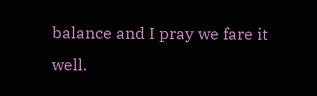balance and I pray we fare it well.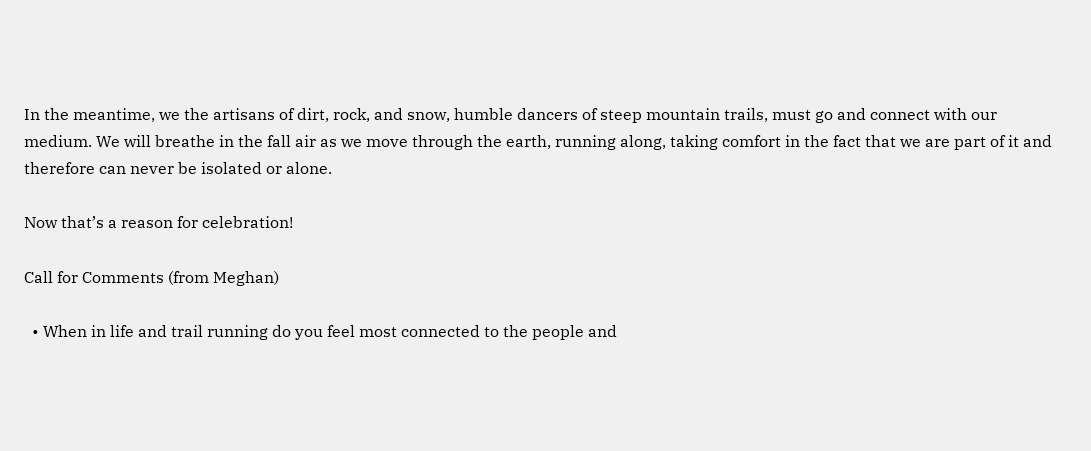In the meantime, we the artisans of dirt, rock, and snow, humble dancers of steep mountain trails, must go and connect with our medium. We will breathe in the fall air as we move through the earth, running along, taking comfort in the fact that we are part of it and therefore can never be isolated or alone.

Now that’s a reason for celebration!

Call for Comments (from Meghan)

  • When in life and trail running do you feel most connected to the people and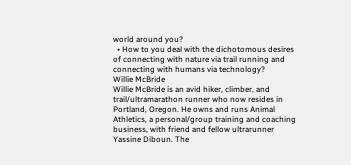world around you?
  • How to you deal with the dichotomous desires of connecting with nature via trail running and connecting with humans via technology?
Willie McBride
Willie McBride is an avid hiker, climber, and trail/ultramarathon runner who now resides in Portland, Oregon. He owns and runs Animal Athletics, a personal/group training and coaching business, with friend and fellow ultrarunner Yassine Diboun. The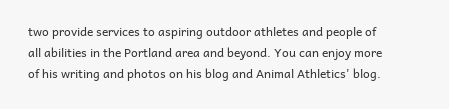two provide services to aspiring outdoor athletes and people of all abilities in the Portland area and beyond. You can enjoy more of his writing and photos on his blog and Animal Athletics' blog.